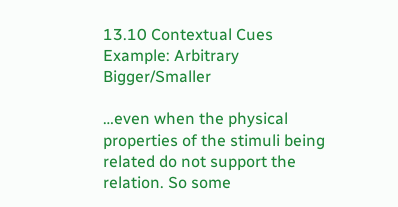13.10 Contextual Cues Example: Arbitrary Bigger/Smaller

…even when the physical properties of the stimuli being related do not support the relation. So some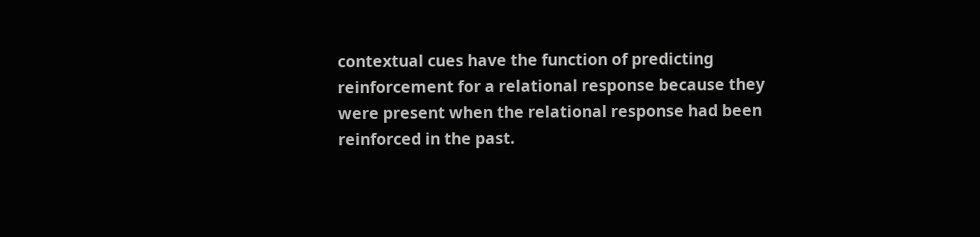contextual cues have the function of predicting reinforcement for a relational response because they were present when the relational response had been reinforced in the past.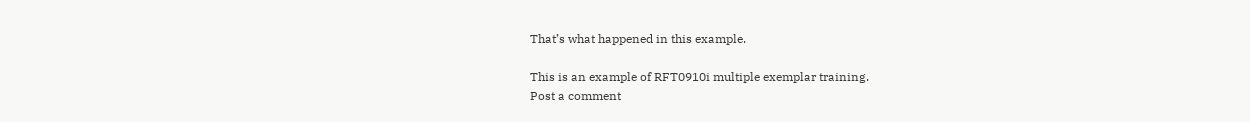That’s what happened in this example.

This is an example of RFT0910i multiple exemplar training.
Post a comment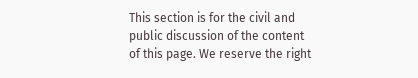This section is for the civil and public discussion of the content of this page. We reserve the right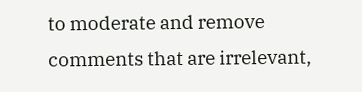to moderate and remove comments that are irrelevant,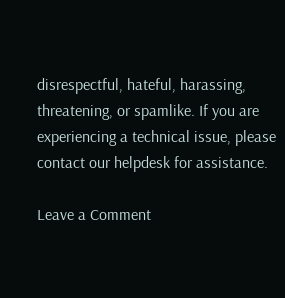disrespectful, hateful, harassing, threatening, or spamlike. If you are experiencing a technical issue, please contact our helpdesk for assistance.

Leave a Comment